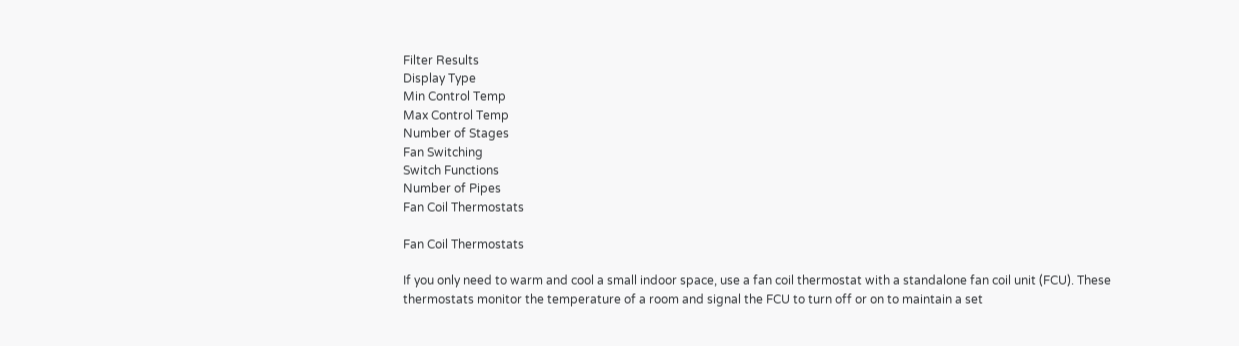Filter Results
Display Type
Min Control Temp
Max Control Temp
Number of Stages
Fan Switching
Switch Functions
Number of Pipes
Fan Coil Thermostats

Fan Coil Thermostats

If you only need to warm and cool a small indoor space, use a fan coil thermostat with a standalone fan coil unit (FCU). These thermostats monitor the temperature of a room and signal the FCU to turn off or on to maintain a set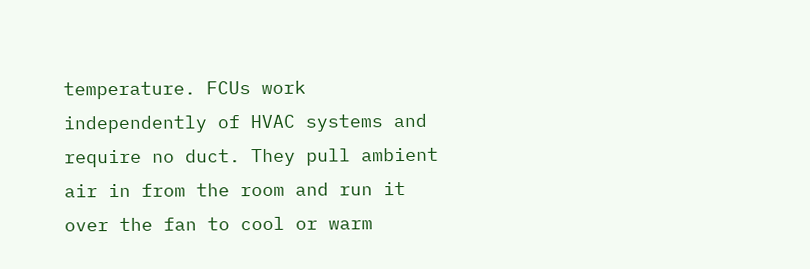temperature. FCUs work independently of HVAC systems and require no duct. They pull ambient air in from the room and run it over the fan to cool or warm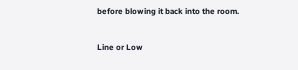before blowing it back into the room.

Line or Low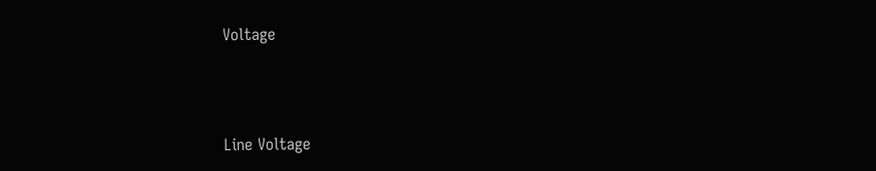Voltage



Line Voltage